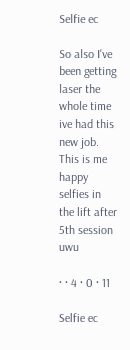Selfie ec

So also I've been getting laser the whole time ive had this new job. This is me happy selfies in the lift after 5th session uwu

· · 4 · 0 · 11

Selfie ec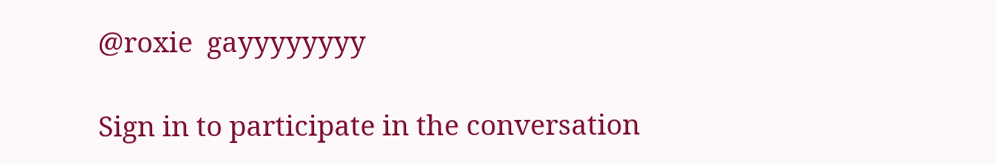@roxie  gayyyyyyyy

Sign in to participate in the conversation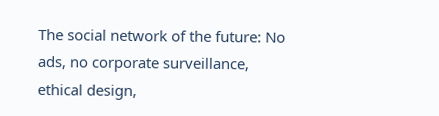The social network of the future: No ads, no corporate surveillance, ethical design,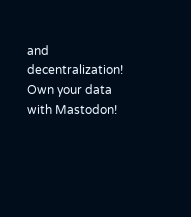and decentralization! Own your data with Mastodon!